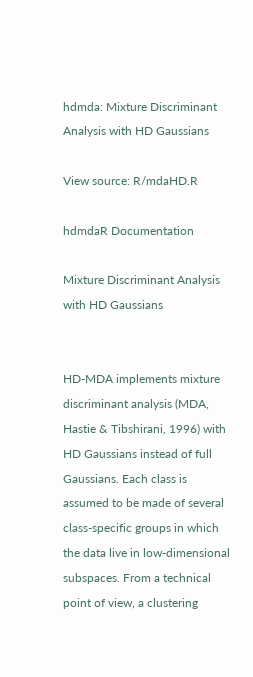hdmda: Mixture Discriminant Analysis with HD Gaussians

View source: R/mdaHD.R

hdmdaR Documentation

Mixture Discriminant Analysis with HD Gaussians


HD-MDA implements mixture discriminant analysis (MDA, Hastie & Tibshirani, 1996) with HD Gaussians instead of full Gaussians. Each class is assumed to be made of several class-specific groups in which the data live in low-dimensional subspaces. From a technical point of view, a clustering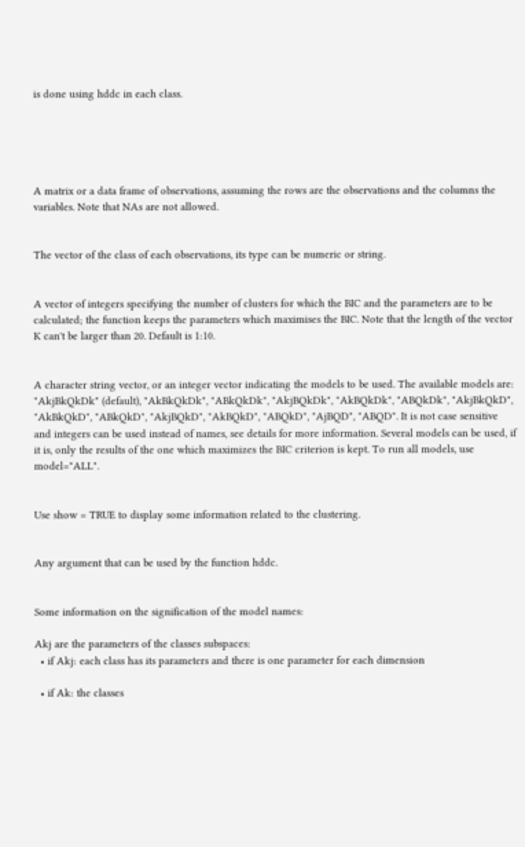is done using hddc in each class.





A matrix or a data frame of observations, assuming the rows are the observations and the columns the variables. Note that NAs are not allowed.


The vector of the class of each observations, its type can be numeric or string.


A vector of integers specifying the number of clusters for which the BIC and the parameters are to be calculated; the function keeps the parameters which maximises the BIC. Note that the length of the vector K can't be larger than 20. Default is 1:10.


A character string vector, or an integer vector indicating the models to be used. The available models are: "AkjBkQkDk" (default), "AkBkQkDk", "ABkQkDk", "AkjBQkDk", "AkBQkDk", "ABQkDk", "AkjBkQkD", "AkBkQkD", "ABkQkD", "AkjBQkD", "AkBQkD", "ABQkD", "AjBQD", "ABQD". It is not case sensitive and integers can be used instead of names, see details for more information. Several models can be used, if it is, only the results of the one which maximizes the BIC criterion is kept. To run all models, use model="ALL".


Use show = TRUE to display some information related to the clustering.


Any argument that can be used by the function hddc.


Some information on the signification of the model names:

Akj are the parameters of the classes subspaces:
  • if Akj: each class has its parameters and there is one parameter for each dimension

  • if Ak: the classes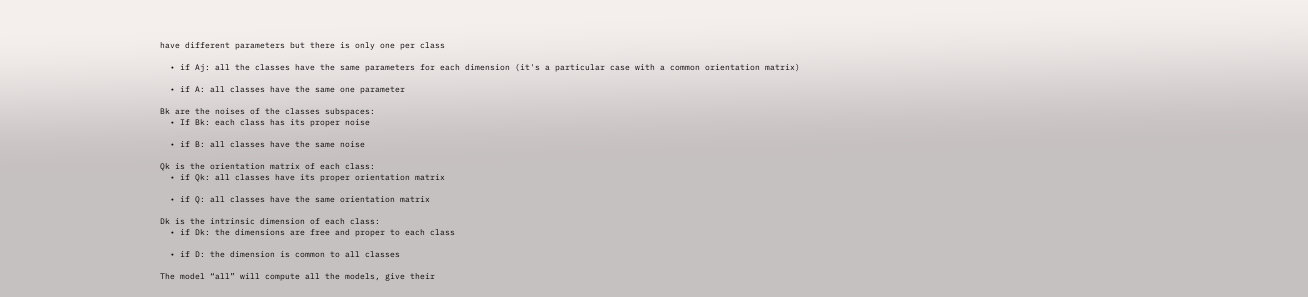have different parameters but there is only one per class

  • if Aj: all the classes have the same parameters for each dimension (it's a particular case with a common orientation matrix)

  • if A: all classes have the same one parameter

Bk are the noises of the classes subspaces:
  • If Bk: each class has its proper noise

  • if B: all classes have the same noise

Qk is the orientation matrix of each class:
  • if Qk: all classes have its proper orientation matrix

  • if Q: all classes have the same orientation matrix

Dk is the intrinsic dimension of each class:
  • if Dk: the dimensions are free and proper to each class

  • if D: the dimension is common to all classes

The model “all” will compute all the models, give their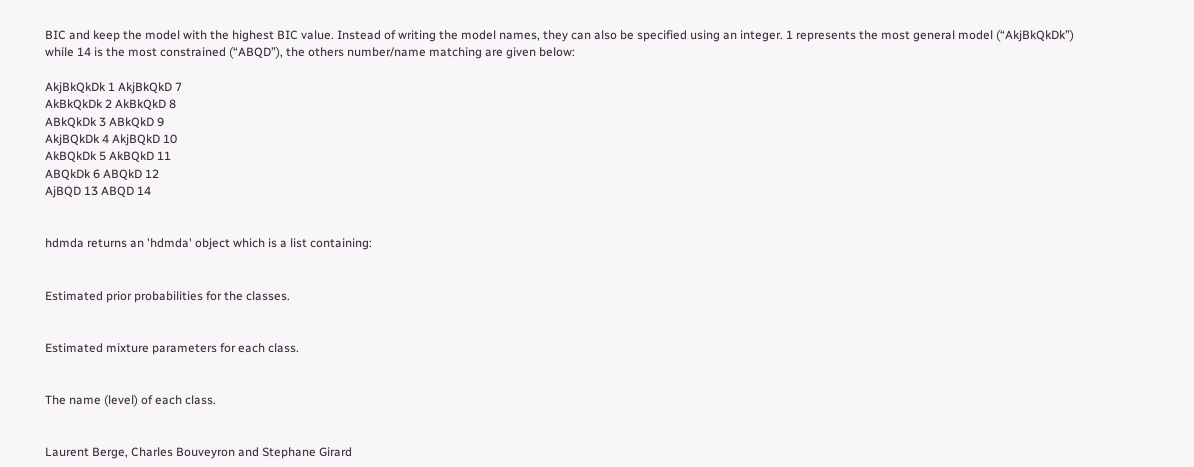BIC and keep the model with the highest BIC value. Instead of writing the model names, they can also be specified using an integer. 1 represents the most general model (“AkjBkQkDk”) while 14 is the most constrained (“ABQD”), the others number/name matching are given below:

AkjBkQkDk 1 AkjBkQkD 7
AkBkQkDk 2 AkBkQkD 8
ABkQkDk 3 ABkQkD 9
AkjBQkDk 4 AkjBQkD 10
AkBQkDk 5 AkBQkD 11
ABQkDk 6 ABQkD 12
AjBQD 13 ABQD 14


hdmda returns an 'hdmda' object which is a list containing:


Estimated prior probabilities for the classes.


Estimated mixture parameters for each class.


The name (level) of each class.


Laurent Berge, Charles Bouveyron and Stephane Girard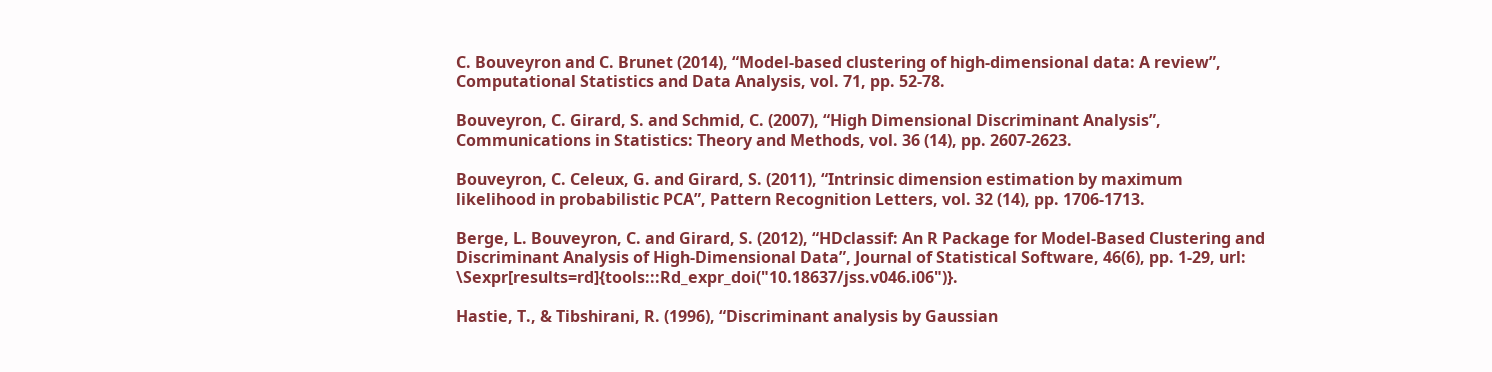C. Bouveyron and C. Brunet (2014), “Model-based clustering of high-dimensional data: A review”, Computational Statistics and Data Analysis, vol. 71, pp. 52-78.

Bouveyron, C. Girard, S. and Schmid, C. (2007), “High Dimensional Discriminant Analysis”, Communications in Statistics: Theory and Methods, vol. 36 (14), pp. 2607-2623.

Bouveyron, C. Celeux, G. and Girard, S. (2011), “Intrinsic dimension estimation by maximum likelihood in probabilistic PCA”, Pattern Recognition Letters, vol. 32 (14), pp. 1706-1713.

Berge, L. Bouveyron, C. and Girard, S. (2012), “HDclassif: An R Package for Model-Based Clustering and Discriminant Analysis of High-Dimensional Data”, Journal of Statistical Software, 46(6), pp. 1-29, url: \Sexpr[results=rd]{tools:::Rd_expr_doi("10.18637/jss.v046.i06")}.

Hastie, T., & Tibshirani, R. (1996), “Discriminant analysis by Gaussian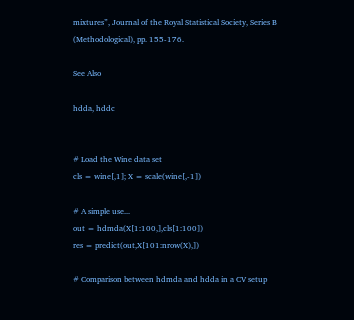mixtures”, Journal of the Royal Statistical Society, Series B (Methodological), pp. 155-176.

See Also

hdda, hddc


# Load the Wine data set
cls = wine[,1]; X = scale(wine[,-1])

# A simple use...
out = hdmda(X[1:100,],cls[1:100])
res = predict(out,X[101:nrow(X),])

# Comparison between hdmda and hdda in a CV setup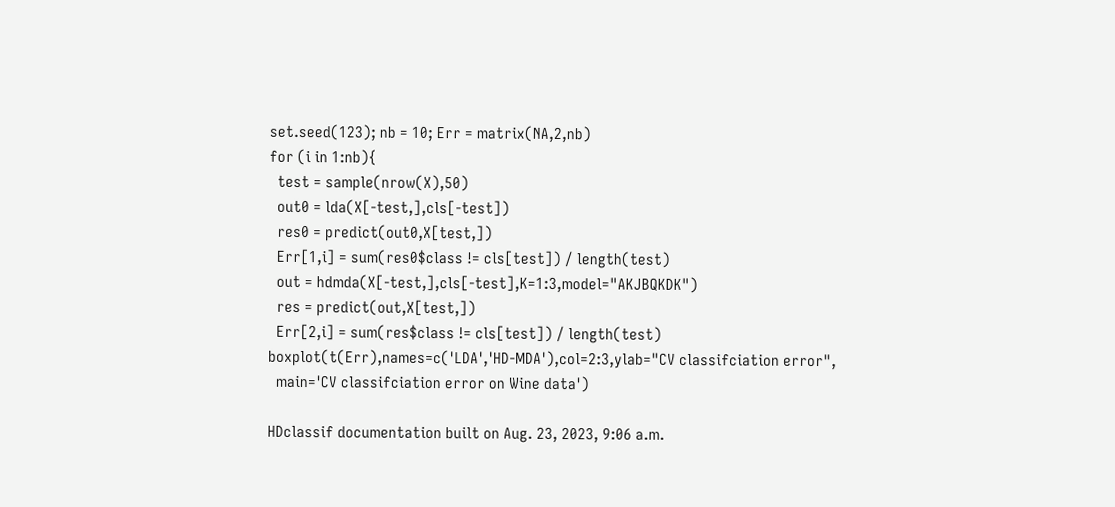set.seed(123); nb = 10; Err = matrix(NA,2,nb)
for (i in 1:nb){
  test = sample(nrow(X),50)
  out0 = lda(X[-test,],cls[-test])
  res0 = predict(out0,X[test,])
  Err[1,i] = sum(res0$class != cls[test]) / length(test)
  out = hdmda(X[-test,],cls[-test],K=1:3,model="AKJBQKDK")
  res = predict(out,X[test,])
  Err[2,i] = sum(res$class != cls[test]) / length(test)
boxplot(t(Err),names=c('LDA','HD-MDA'),col=2:3,ylab="CV classifciation error",
  main='CV classifciation error on Wine data')

HDclassif documentation built on Aug. 23, 2023, 9:06 a.m.